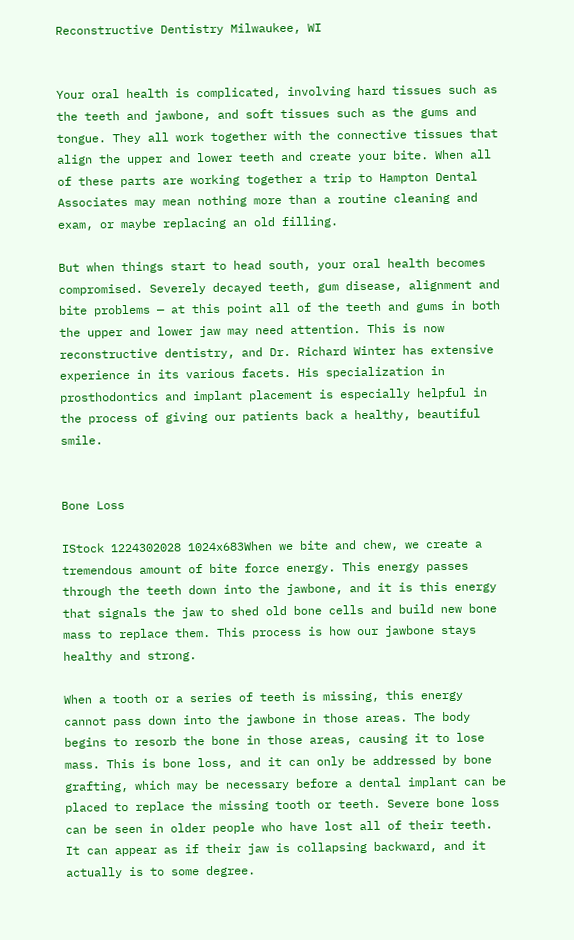Reconstructive Dentistry Milwaukee, WI


Your oral health is complicated, involving hard tissues such as the teeth and jawbone, and soft tissues such as the gums and tongue. They all work together with the connective tissues that align the upper and lower teeth and create your bite. When all of these parts are working together a trip to Hampton Dental Associates may mean nothing more than a routine cleaning and exam, or maybe replacing an old filling.

But when things start to head south, your oral health becomes compromised. Severely decayed teeth, gum disease, alignment and bite problems — at this point all of the teeth and gums in both the upper and lower jaw may need attention. This is now reconstructive dentistry, and Dr. Richard Winter has extensive experience in its various facets. His specialization in prosthodontics and implant placement is especially helpful in the process of giving our patients back a healthy, beautiful smile.


Bone Loss

IStock 1224302028 1024x683When we bite and chew, we create a tremendous amount of bite force energy. This energy passes through the teeth down into the jawbone, and it is this energy that signals the jaw to shed old bone cells and build new bone mass to replace them. This process is how our jawbone stays healthy and strong.

When a tooth or a series of teeth is missing, this energy cannot pass down into the jawbone in those areas. The body begins to resorb the bone in those areas, causing it to lose mass. This is bone loss, and it can only be addressed by bone grafting, which may be necessary before a dental implant can be placed to replace the missing tooth or teeth. Severe bone loss can be seen in older people who have lost all of their teeth. It can appear as if their jaw is collapsing backward, and it actually is to some degree.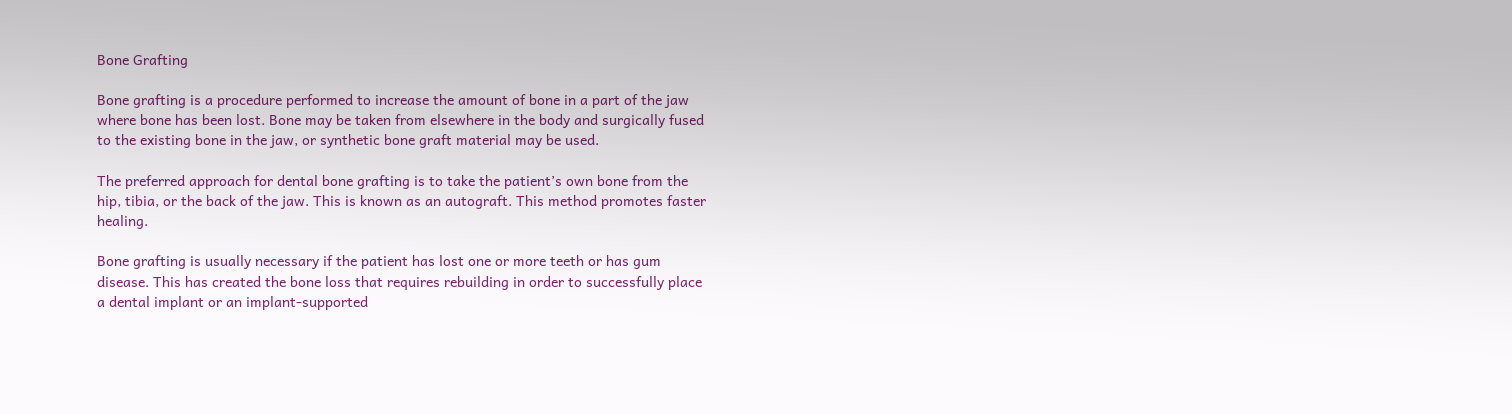Bone Grafting

Bone grafting is a procedure performed to increase the amount of bone in a part of the jaw where bone has been lost. Bone may be taken from elsewhere in the body and surgically fused to the existing bone in the jaw, or synthetic bone graft material may be used.

The preferred approach for dental bone grafting is to take the patient’s own bone from the hip, tibia, or the back of the jaw. This is known as an autograft. This method promotes faster healing.

Bone grafting is usually necessary if the patient has lost one or more teeth or has gum disease. This has created the bone loss that requires rebuilding in order to successfully place a dental implant or an implant-supported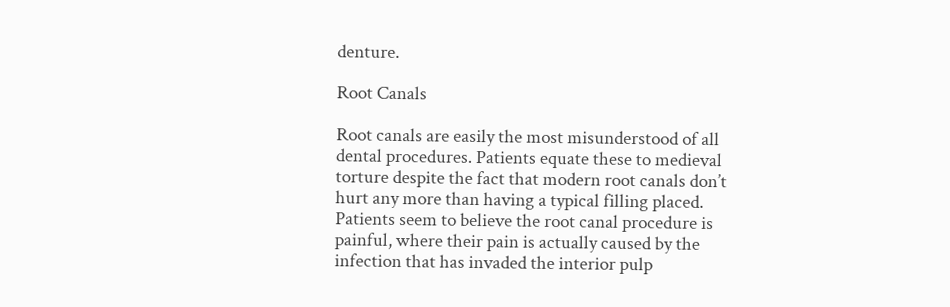denture.

Root Canals

Root canals are easily the most misunderstood of all dental procedures. Patients equate these to medieval torture despite the fact that modern root canals don’t hurt any more than having a typical filling placed. Patients seem to believe the root canal procedure is painful, where their pain is actually caused by the infection that has invaded the interior pulp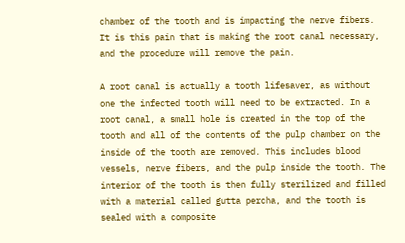chamber of the tooth and is impacting the nerve fibers. It is this pain that is making the root canal necessary, and the procedure will remove the pain.

A root canal is actually a tooth lifesaver, as without one the infected tooth will need to be extracted. In a root canal, a small hole is created in the top of the tooth and all of the contents of the pulp chamber on the inside of the tooth are removed. This includes blood vessels, nerve fibers, and the pulp inside the tooth. The interior of the tooth is then fully sterilized and filled with a material called gutta percha, and the tooth is sealed with a composite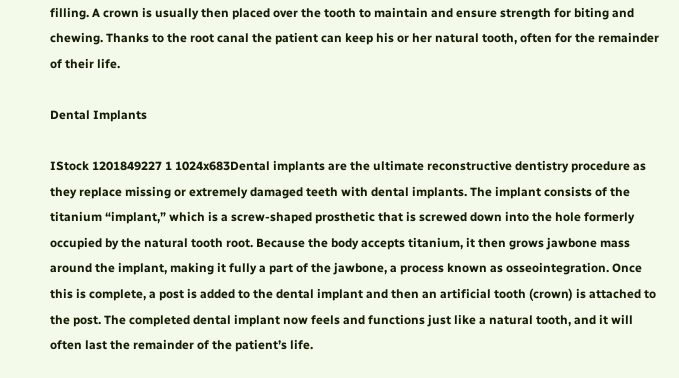filling. A crown is usually then placed over the tooth to maintain and ensure strength for biting and chewing. Thanks to the root canal the patient can keep his or her natural tooth, often for the remainder of their life.

Dental Implants

IStock 1201849227 1 1024x683Dental implants are the ultimate reconstructive dentistry procedure as they replace missing or extremely damaged teeth with dental implants. The implant consists of the titanium “implant,” which is a screw-shaped prosthetic that is screwed down into the hole formerly occupied by the natural tooth root. Because the body accepts titanium, it then grows jawbone mass around the implant, making it fully a part of the jawbone, a process known as osseointegration. Once this is complete, a post is added to the dental implant and then an artificial tooth (crown) is attached to the post. The completed dental implant now feels and functions just like a natural tooth, and it will often last the remainder of the patient’s life.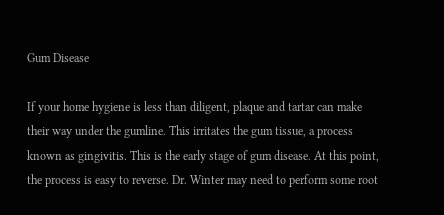Gum Disease

If your home hygiene is less than diligent, plaque and tartar can make their way under the gumline. This irritates the gum tissue, a process known as gingivitis. This is the early stage of gum disease. At this point, the process is easy to reverse. Dr. Winter may need to perform some root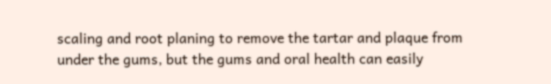scaling and root planing to remove the tartar and plaque from under the gums, but the gums and oral health can easily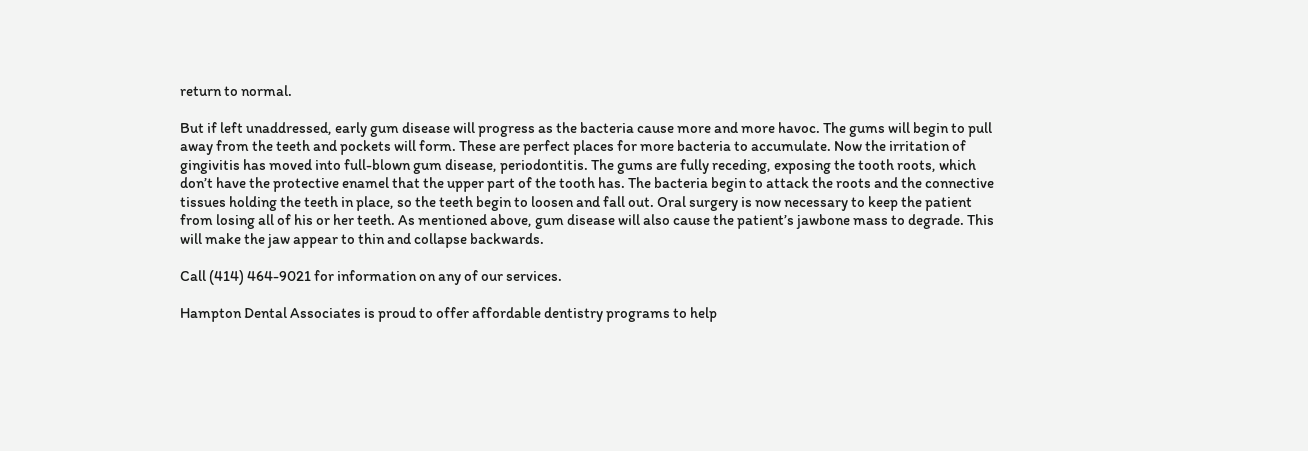return to normal.

But if left unaddressed, early gum disease will progress as the bacteria cause more and more havoc. The gums will begin to pull away from the teeth and pockets will form. These are perfect places for more bacteria to accumulate. Now the irritation of gingivitis has moved into full-blown gum disease, periodontitis. The gums are fully receding, exposing the tooth roots, which don’t have the protective enamel that the upper part of the tooth has. The bacteria begin to attack the roots and the connective tissues holding the teeth in place, so the teeth begin to loosen and fall out. Oral surgery is now necessary to keep the patient from losing all of his or her teeth. As mentioned above, gum disease will also cause the patient’s jawbone mass to degrade. This will make the jaw appear to thin and collapse backwards.

Call (414) 464-9021 for information on any of our services.

Hampton Dental Associates is proud to offer affordable dentistry programs to help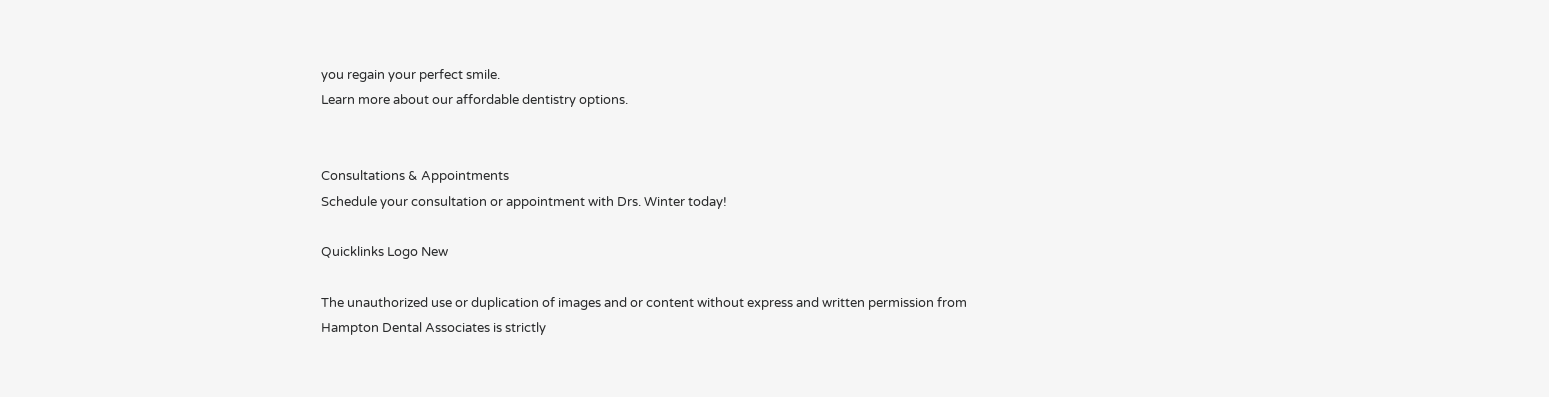you regain your perfect smile.
Learn more about our affordable dentistry options.


Consultations & Appointments
Schedule your consultation or appointment with Drs. Winter today!

Quicklinks Logo New

The unauthorized use or duplication of images and or content without express and written permission from Hampton Dental Associates is strictly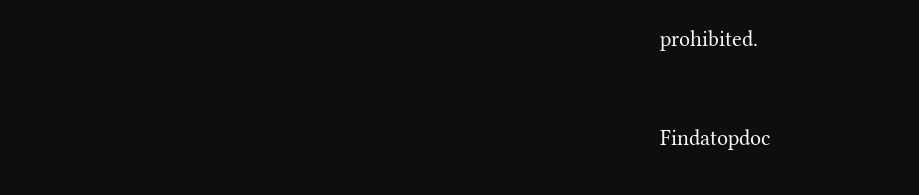prohibited.


Findatopdoc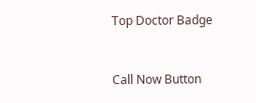Top Doctor Badge


Call Now Button